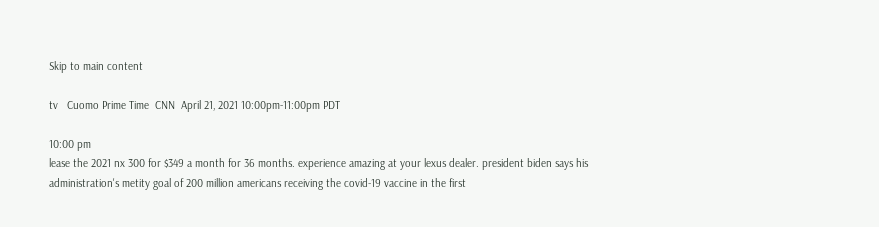Skip to main content

tv   Cuomo Prime Time  CNN  April 21, 2021 10:00pm-11:00pm PDT

10:00 pm
lease the 2021 nx 300 for $349 a month for 36 months. experience amazing at your lexus dealer. president biden says his administration's metity goal of 200 million americans receiving the covid-19 vaccine in the first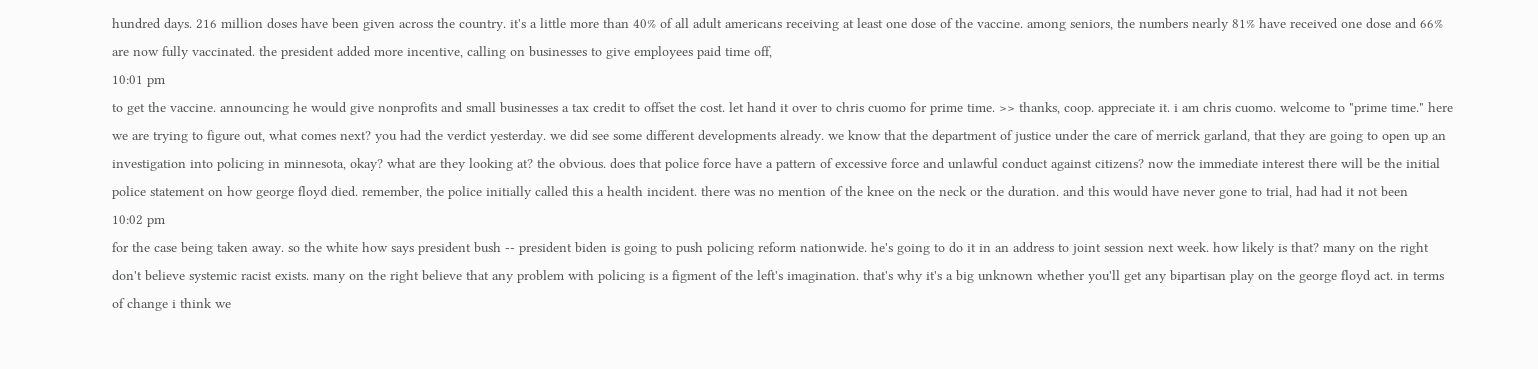hundred days. 216 million doses have been given across the country. it's a little more than 40% of all adult americans receiving at least one dose of the vaccine. among seniors, the numbers nearly 81% have received one dose and 66% are now fully vaccinated. the president added more incentive, calling on businesses to give employees paid time off,
10:01 pm
to get the vaccine. announcing he would give nonprofits and small businesses a tax credit to offset the cost. let hand it over to chris cuomo for prime time. >> thanks, coop. appreciate it. i am chris cuomo. welcome to "prime time." here we are trying to figure out, what comes next? you had the verdict yesterday. we did see some different developments already. we know that the department of justice under the care of merrick garland, that they are going to open up an investigation into policing in minnesota, okay? what are they looking at? the obvious. does that police force have a pattern of excessive force and unlawful conduct against citizens? now the immediate interest there will be the initial police statement on how george floyd died. remember, the police initially called this a health incident. there was no mention of the knee on the neck or the duration. and this would have never gone to trial, had had it not been
10:02 pm
for the case being taken away. so the white how says president bush -- president biden is going to push policing reform nationwide. he's going to do it in an address to joint session next week. how likely is that? many on the right don't believe systemic racist exists. many on the right believe that any problem with policing is a figment of the left's imagination. that's why it's a big unknown whether you'll get any bipartisan play on the george floyd act. in terms of change i think we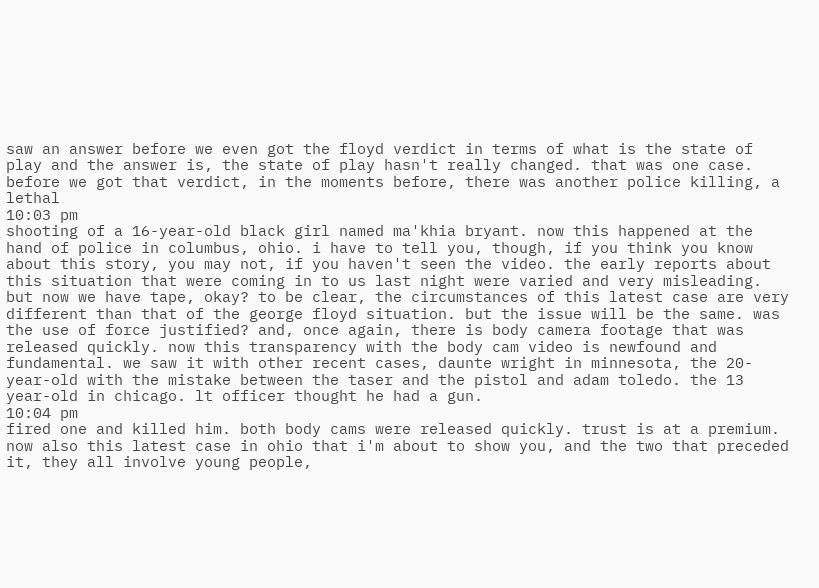saw an answer before we even got the floyd verdict in terms of what is the state of play and the answer is, the state of play hasn't really changed. that was one case. before we got that verdict, in the moments before, there was another police killing, a lethal
10:03 pm
shooting of a 16-year-old black girl named ma'khia bryant. now this happened at the hand of police in columbus, ohio. i have to tell you, though, if you think you know about this story, you may not, if you haven't seen the video. the early reports about this situation that were coming in to us last night were varied and very misleading. but now we have tape, okay? to be clear, the circumstances of this latest case are very different than that of the george floyd situation. but the issue will be the same. was the use of force justified? and, once again, there is body camera footage that was released quickly. now this transparency with the body cam video is newfound and fundamental. we saw it with other recent cases, daunte wright in minnesota, the 20-year-old with the mistake between the taser and the pistol and adam toledo. the 13 year-old in chicago. lt officer thought he had a gun.
10:04 pm
fired one and killed him. both body cams were released quickly. trust is at a premium. now also this latest case in ohio that i'm about to show you, and the two that preceded it, they all involve young people,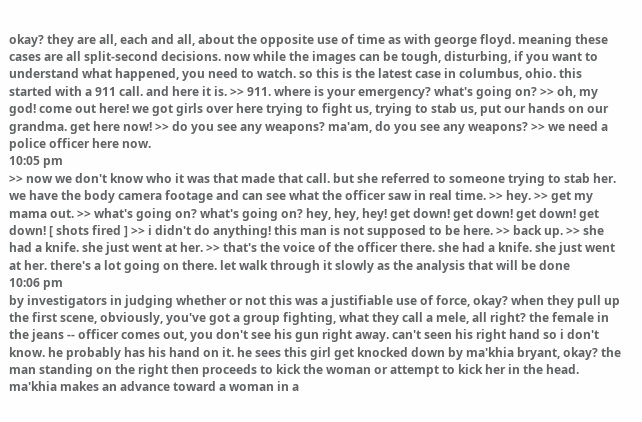okay? they are all, each and all, about the opposite use of time as with george floyd. meaning these cases are all split-second decisions. now while the images can be tough, disturbing, if you want to understand what happened, you need to watch. so this is the latest case in columbus, ohio. this started with a 911 call. and here it is. >> 911. where is your emergency? what's going on? >> oh, my god! come out here! we got girls over here trying to fight us, trying to stab us, put our hands on our grandma. get here now! >> do you see any weapons? ma'am, do you see any weapons? >> we need a police officer here now.
10:05 pm
>> now we don't know who it was that made that call. but she referred to someone trying to stab her. we have the body camera footage and can see what the officer saw in real time. >> hey. >> get my mama out. >> what's going on? what's going on? hey, hey, hey! get down! get down! get down! get down! [ shots fired ] >> i didn't do anything! this man is not supposed to be here. >> back up. >> she had a knife. she just went at her. >> that's the voice of the officer there. she had a knife. she just went at her. there's a lot going on there. let walk through it slowly as the analysis that will be done
10:06 pm
by investigators in judging whether or not this was a justifiable use of force, okay? when they pull up the first scene, obviously, you've got a group fighting, what they call a mele, all right? the female in the jeans -- officer comes out, you don't see his gun right away. can't seen his right hand so i don't know. he probably has his hand on it. he sees this girl get knocked down by ma'khia bryant, okay? the man standing on the right then proceeds to kick the woman or attempt to kick her in the head. ma'khia makes an advance toward a woman in a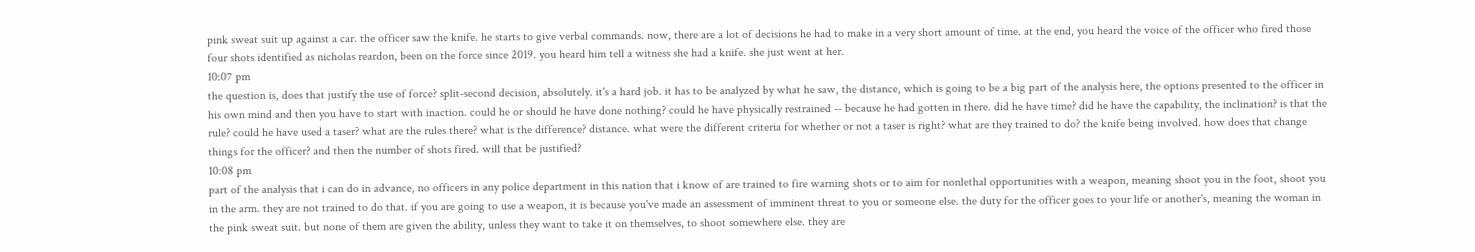pink sweat suit up against a car. the officer saw the knife. he starts to give verbal commands. now, there are a lot of decisions he had to make in a very short amount of time. at the end, you heard the voice of the officer who fired those four shots identified as nicholas reardon, been on the force since 2019. you heard him tell a witness she had a knife. she just went at her.
10:07 pm
the question is, does that justify the use of force? split-second decision, absolutely. it's a hard job. it has to be analyzed by what he saw, the distance, which is going to be a big part of the analysis here, the options presented to the officer in his own mind and then you have to start with inaction. could he or should he have done nothing? could he have physically restrained -- because he had gotten in there. did he have time? did he have the capability, the inclination? is that the rule? could he have used a taser? what are the rules there? what is the difference? distance. what were the different criteria for whether or not a taser is right? what are they trained to do? the knife being involved. how does that change things for the officer? and then the number of shots fired. will that be justified?
10:08 pm
part of the analysis that i can do in advance, no officers in any police department in this nation that i know of are trained to fire warning shots or to aim for nonlethal opportunities with a weapon, meaning shoot you in the foot, shoot you in the arm. they are not trained to do that. if you are going to use a weapon, it is because you've made an assessment of imminent threat to you or someone else. the duty for the officer goes to your life or another's, meaning the woman in the pink sweat suit. but none of them are given the ability, unless they want to take it on themselves, to shoot somewhere else. they are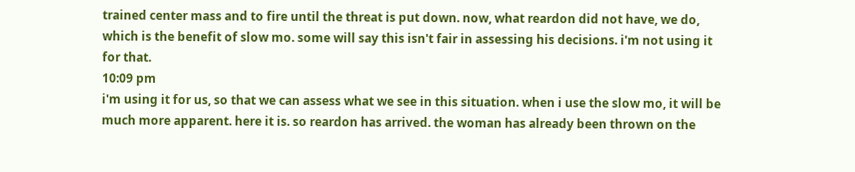trained center mass and to fire until the threat is put down. now, what reardon did not have, we do, which is the benefit of slow mo. some will say this isn't fair in assessing his decisions. i'm not using it for that.
10:09 pm
i'm using it for us, so that we can assess what we see in this situation. when i use the slow mo, it will be much more apparent. here it is. so reardon has arrived. the woman has already been thrown on the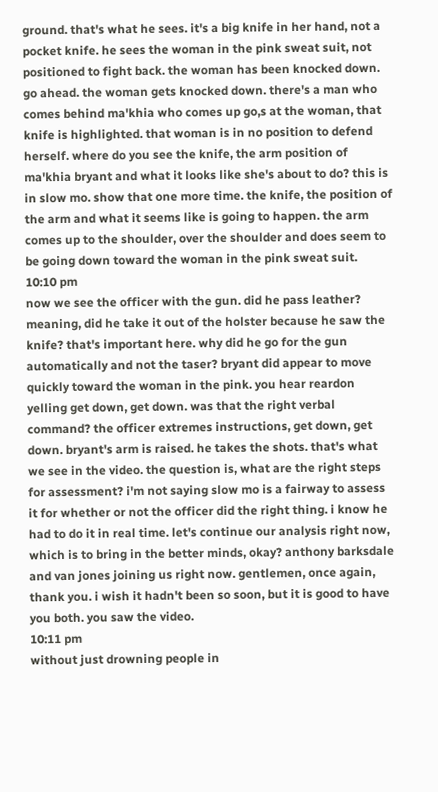ground. that's what he sees. it's a big knife in her hand, not a pocket knife. he sees the woman in the pink sweat suit, not positioned to fight back. the woman has been knocked down. go ahead. the woman gets knocked down. there's a man who comes behind ma'khia who comes up go,s at the woman, that knife is highlighted. that woman is in no position to defend herself. where do you see the knife, the arm position of ma'khia bryant and what it looks like she's about to do? this is in slow mo. show that one more time. the knife, the position of the arm and what it seems like is going to happen. the arm comes up to the shoulder, over the shoulder and does seem to be going down toward the woman in the pink sweat suit.
10:10 pm
now we see the officer with the gun. did he pass leather? meaning, did he take it out of the holster because he saw the knife? that's important here. why did he go for the gun automatically and not the taser? bryant did appear to move quickly toward the woman in the pink. you hear reardon yelling get down, get down. was that the right verbal command? the officer extremes instructions, get down, get down. bryant's arm is raised. he takes the shots. that's what we see in the video. the question is, what are the right steps for assessment? i'm not saying slow mo is a fairway to assess it for whether or not the officer did the right thing. i know he had to do it in real time. let's continue our analysis right now, which is to bring in the better minds, okay? anthony barksdale and van jones joining us right now. gentlemen, once again, thank you. i wish it hadn't been so soon, but it is good to have you both. you saw the video.
10:11 pm
without just drowning people in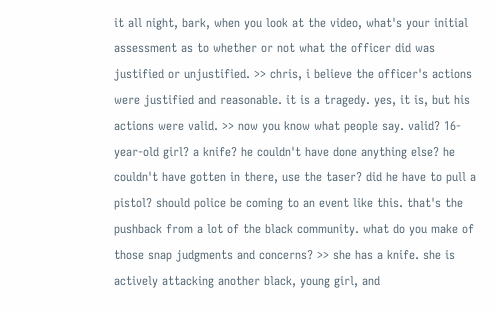it all night, bark, when you look at the video, what's your initial assessment as to whether or not what the officer did was justified or unjustified. >> chris, i believe the officer's actions were justified and reasonable. it is a tragedy. yes, it is, but his actions were valid. >> now you know what people say. valid? 16-year-old girl? a knife? he couldn't have done anything else? he couldn't have gotten in there, use the taser? did he have to pull a pistol? should police be coming to an event like this. that's the pushback from a lot of the black community. what do you make of those snap judgments and concerns? >> she has a knife. she is actively attacking another black, young girl, and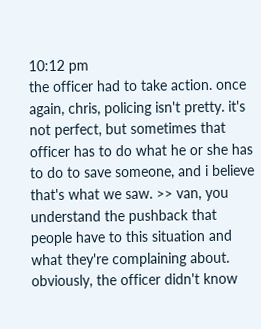10:12 pm
the officer had to take action. once again, chris, policing isn't pretty. it's not perfect, but sometimes that officer has to do what he or she has to do to save someone, and i believe that's what we saw. >> van, you understand the pushback that people have to this situation and what they're complaining about. obviously, the officer didn't know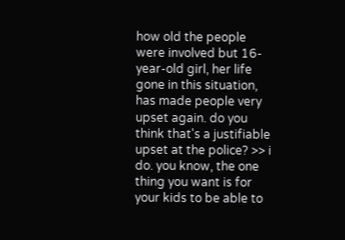how old the people were involved but 16-year-old girl, her life gone in this situation, has made people very upset again. do you think that's a justifiable upset at the police? >> i do. you know, the one thing you want is for your kids to be able to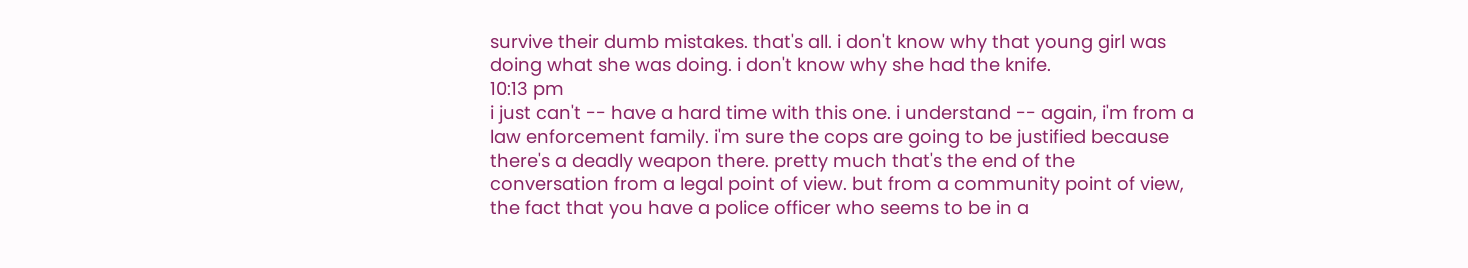survive their dumb mistakes. that's all. i don't know why that young girl was doing what she was doing. i don't know why she had the knife.
10:13 pm
i just can't -- have a hard time with this one. i understand -- again, i'm from a law enforcement family. i'm sure the cops are going to be justified because there's a deadly weapon there. pretty much that's the end of the conversation from a legal point of view. but from a community point of view, the fact that you have a police officer who seems to be in a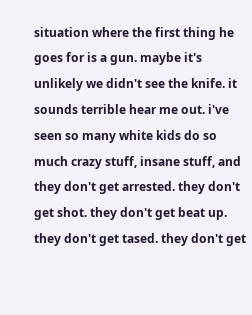situation where the first thing he goes for is a gun. maybe it's unlikely we didn't see the knife. it sounds terrible hear me out. i've seen so many white kids do so much crazy stuff, insane stuff, and they don't get arrested. they don't get shot. they don't get beat up. they don't get tased. they don't get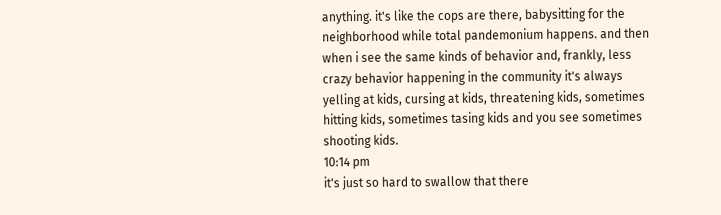anything. it's like the cops are there, babysitting for the neighborhood while total pandemonium happens. and then when i see the same kinds of behavior and, frankly, less crazy behavior happening in the community it's always yelling at kids, cursing at kids, threatening kids, sometimes hitting kids, sometimes tasing kids and you see sometimes shooting kids.
10:14 pm
it's just so hard to swallow that there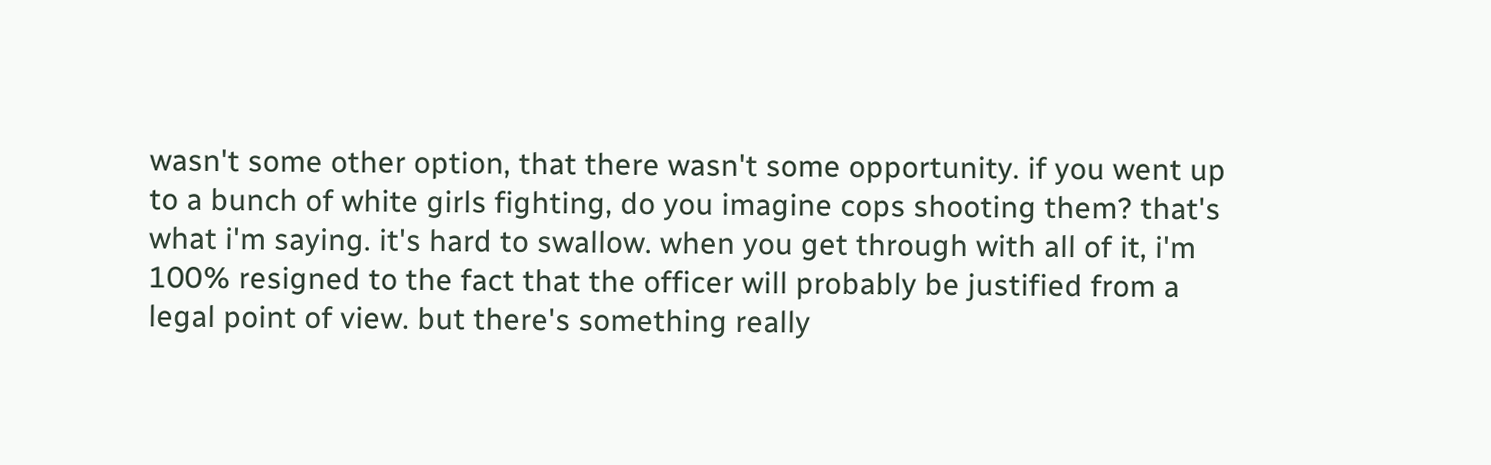wasn't some other option, that there wasn't some opportunity. if you went up to a bunch of white girls fighting, do you imagine cops shooting them? that's what i'm saying. it's hard to swallow. when you get through with all of it, i'm 100% resigned to the fact that the officer will probably be justified from a legal point of view. but there's something really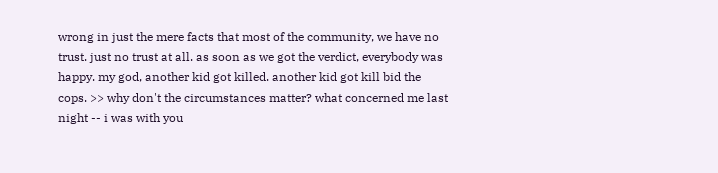wrong in just the mere facts that most of the community, we have no trust. just no trust at all. as soon as we got the verdict, everybody was happy. my god, another kid got killed. another kid got kill bid the cops. >> why don't the circumstances matter? what concerned me last night -- i was with you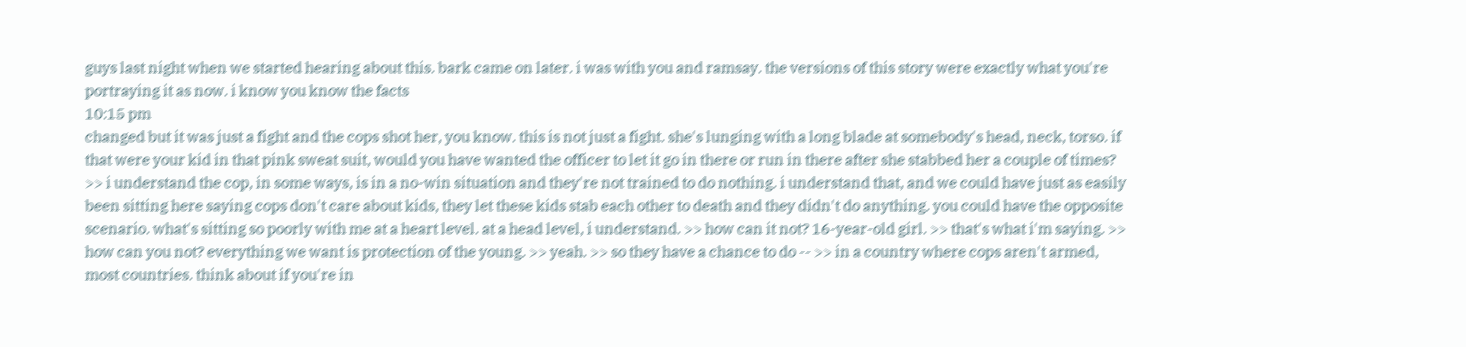guys last night when we started hearing about this. bark came on later. i was with you and ramsay. the versions of this story were exactly what you're portraying it as now. i know you know the facts
10:15 pm
changed but it was just a fight and the cops shot her, you know. this is not just a fight. she's lunging with a long blade at somebody's head, neck, torso. if that were your kid in that pink sweat suit, would you have wanted the officer to let it go in there or run in there after she stabbed her a couple of times? >> i understand the cop, in some ways, is in a no-win situation and they're not trained to do nothing. i understand that, and we could have just as easily been sitting here saying cops don't care about kids, they let these kids stab each other to death and they didn't do anything. you could have the opposite scenario. what's sitting so poorly with me at a heart level. at a head level, i understand. >> how can it not? 16-year-old girl. >> that's what i'm saying. >> how can you not? everything we want is protection of the young. >> yeah. >> so they have a chance to do -- >> in a country where cops aren't armed, most countries. think about if you're in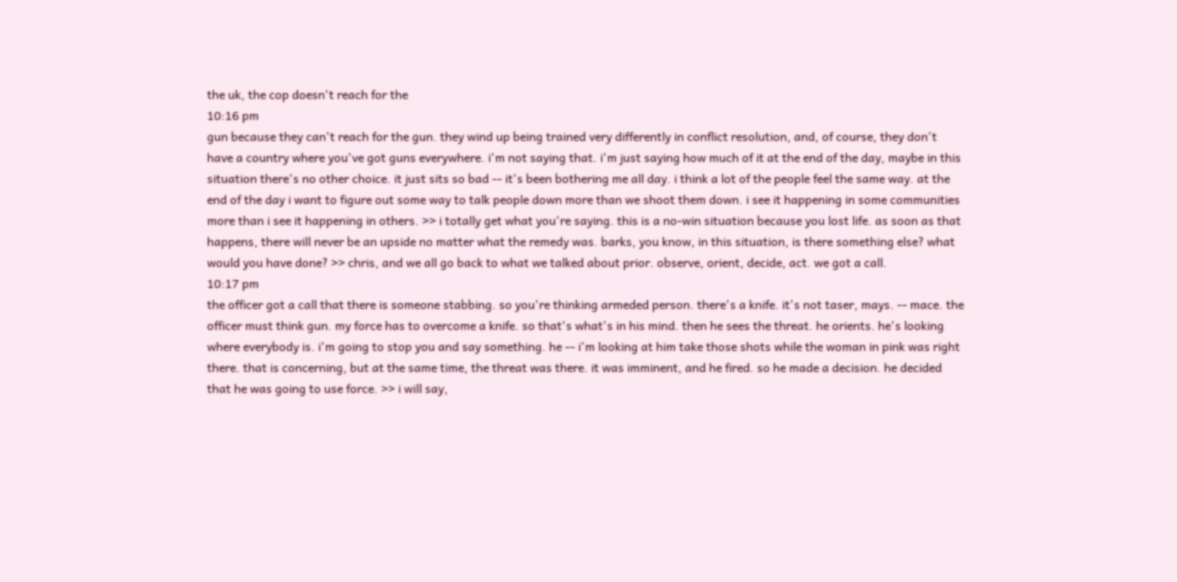the uk, the cop doesn't reach for the
10:16 pm
gun because they can't reach for the gun. they wind up being trained very differently in conflict resolution, and, of course, they don't have a country where you've got guns everywhere. i'm not saying that. i'm just saying how much of it at the end of the day, maybe in this situation there's no other choice. it just sits so bad -- it's been bothering me all day. i think a lot of the people feel the same way. at the end of the day i want to figure out some way to talk people down more than we shoot them down. i see it happening in some communities more than i see it happening in others. >> i totally get what you're saying. this is a no-win situation because you lost life. as soon as that happens, there will never be an upside no matter what the remedy was. barks, you know, in this situation, is there something else? what would you have done? >> chris, and we all go back to what we talked about prior. observe, orient, decide, act. we got a call.
10:17 pm
the officer got a call that there is someone stabbing. so you're thinking armeded person. there's a knife. it's not taser, mays. -- mace. the officer must think gun. my force has to overcome a knife. so that's what's in his mind. then he sees the threat. he orients. he's looking where everybody is. i'm going to stop you and say something. he -- i'm looking at him take those shots while the woman in pink was right there. that is concerning, but at the same time, the threat was there. it was imminent, and he fired. so he made a decision. he decided that he was going to use force. >> i will say,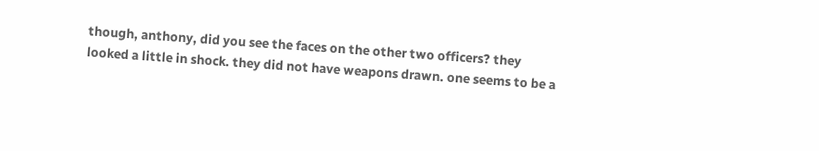though, anthony, did you see the faces on the other two officers? they looked a little in shock. they did not have weapons drawn. one seems to be a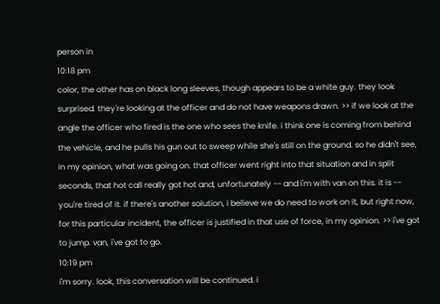person in
10:18 pm
color, the other has on black long sleeves, though appears to be a white guy. they look surprised. they're looking at the officer and do not have weapons drawn. >> if we look at the angle the officer who fired is the one who sees the knife. i think one is coming from behind the vehicle, and he pulls his gun out to sweep while she's still on the ground. so he didn't see, in my opinion, what was going on. that officer went right into that situation and in split seconds, that hot call really got hot and, unfortunately -- and i'm with van on this. it is -- you're tired of it. if there's another solution, i believe we do need to work on it, but right now, for this particular incident, the officer is justified in that use of force, in my opinion. >> i've got to jump. van, i've got to go.
10:19 pm
i'm sorry. look, this conversation will be continued. i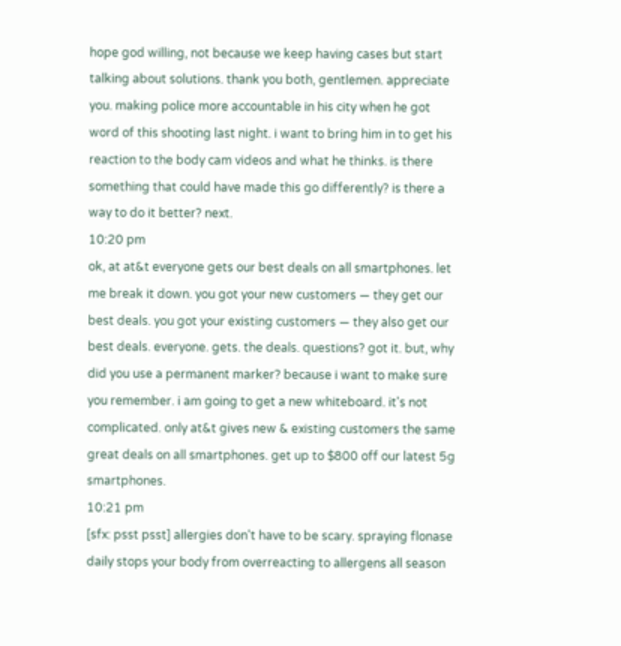hope god willing, not because we keep having cases but start talking about solutions. thank you both, gentlemen. appreciate you. making police more accountable in his city when he got word of this shooting last night. i want to bring him in to get his reaction to the body cam videos and what he thinks. is there something that could have made this go differently? is there a way to do it better? next.
10:20 pm
ok, at at&t everyone gets our best deals on all smartphones. let me break it down. you got your new customers — they get our best deals. you got your existing customers — they also get our best deals. everyone. gets. the deals. questions? got it. but, why did you use a permanent marker? because i want to make sure you remember. i am going to get a new whiteboard. it's not complicated. only at&t gives new & existing customers the same great deals on all smartphones. get up to $800 off our latest 5g smartphones.
10:21 pm
[sfx: psst psst] allergies don't have to be scary. spraying flonase daily stops your body from overreacting to allergens all season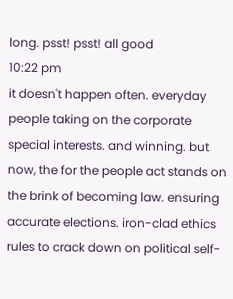long. psst! psst! all good
10:22 pm
it doesn't happen often. everyday people taking on the corporate special interests. and winning. but now, the for the people act stands on the brink of becoming law. ensuring accurate elections. iron-clad ethics rules to crack down on political self-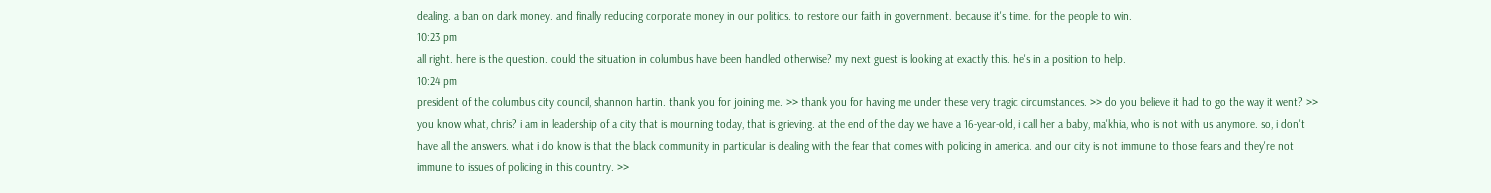dealing. a ban on dark money. and finally reducing corporate money in our politics. to restore our faith in government. because it's time. for the people to win.
10:23 pm
all right. here is the question. could the situation in columbus have been handled otherwise? my next guest is looking at exactly this. he's in a position to help.
10:24 pm
president of the columbus city council, shannon hartin. thank you for joining me. >> thank you for having me under these very tragic circumstances. >> do you believe it had to go the way it went? >> you know what, chris? i am in leadership of a city that is mourning today, that is grieving. at the end of the day we have a 16-year-old, i call her a baby, ma'khia, who is not with us anymore. so, i don't have all the answers. what i do know is that the black community in particular is dealing with the fear that comes with policing in america. and our city is not immune to those fears and they're not immune to issues of policing in this country. >>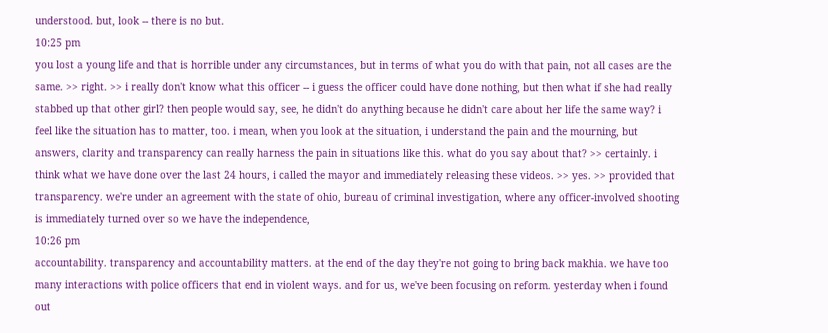understood. but, look -- there is no but.
10:25 pm
you lost a young life and that is horrible under any circumstances, but in terms of what you do with that pain, not all cases are the same. >> right. >> i really don't know what this officer -- i guess the officer could have done nothing, but then what if she had really stabbed up that other girl? then people would say, see, he didn't do anything because he didn't care about her life the same way? i feel like the situation has to matter, too. i mean, when you look at the situation, i understand the pain and the mourning, but answers, clarity and transparency can really harness the pain in situations like this. what do you say about that? >> certainly. i think what we have done over the last 24 hours, i called the mayor and immediately releasing these videos. >> yes. >> provided that transparency. we're under an agreement with the state of ohio, bureau of criminal investigation, where any officer-involved shooting is immediately turned over so we have the independence,
10:26 pm
accountability. transparency and accountability matters. at the end of the day they're not going to bring back makhia. we have too many interactions with police officers that end in violent ways. and for us, we've been focusing on reform. yesterday when i found out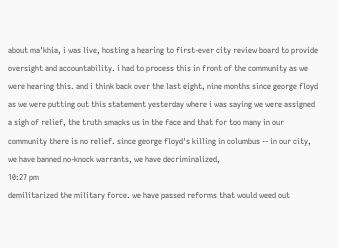about ma'khia, i was live, hosting a hearing to first-ever city review board to provide oversight and accountability. i had to process this in front of the community as we were hearing this. and i think back over the last eight, nine months since george floyd as we were putting out this statement yesterday where i was saying we were assigned a sigh of relief, the truth smacks us in the face and that for too many in our community there is no relief. since george floyd's killing in columbus -- in our city, we have banned no-knock warrants, we have decriminalized,
10:27 pm
demilitarized the military force. we have passed reforms that would weed out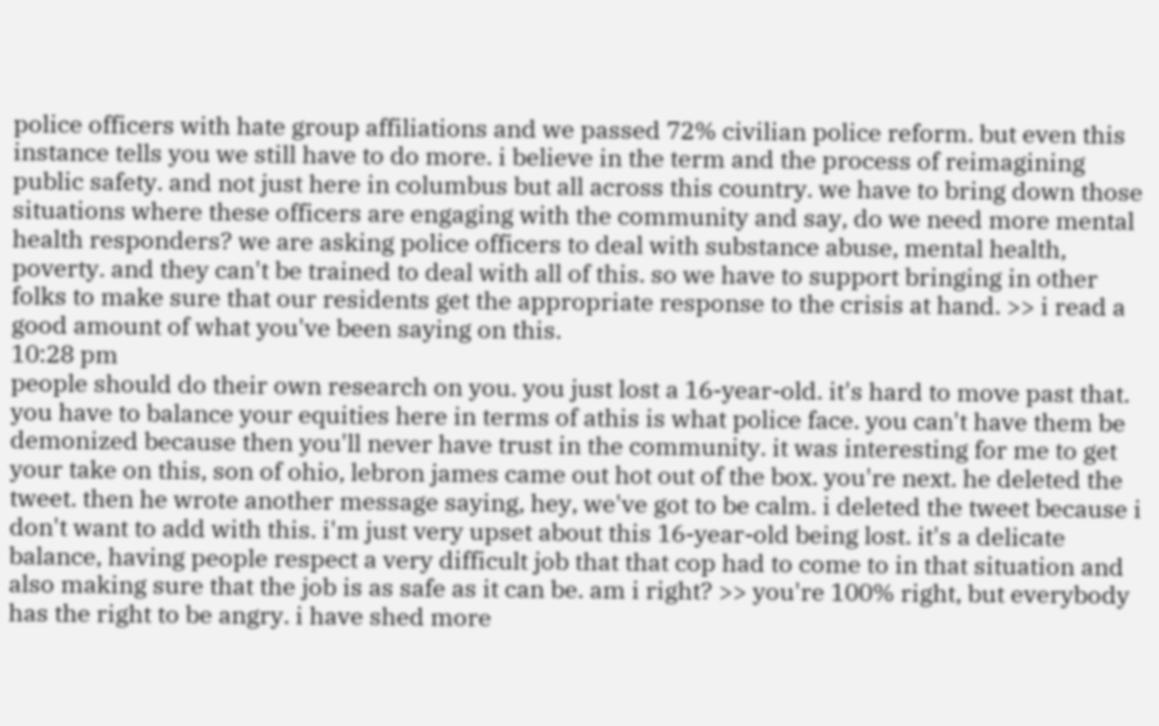police officers with hate group affiliations and we passed 72% civilian police reform. but even this instance tells you we still have to do more. i believe in the term and the process of reimagining public safety. and not just here in columbus but all across this country. we have to bring down those situations where these officers are engaging with the community and say, do we need more mental health responders? we are asking police officers to deal with substance abuse, mental health, poverty. and they can't be trained to deal with all of this. so we have to support bringing in other folks to make sure that our residents get the appropriate response to the crisis at hand. >> i read a good amount of what you've been saying on this.
10:28 pm
people should do their own research on you. you just lost a 16-year-old. it's hard to move past that. you have to balance your equities here in terms of athis is what police face. you can't have them be demonized because then you'll never have trust in the community. it was interesting for me to get your take on this, son of ohio, lebron james came out hot out of the box. you're next. he deleted the tweet. then he wrote another message saying, hey, we've got to be calm. i deleted the tweet because i don't want to add with this. i'm just very upset about this 16-year-old being lost. it's a delicate balance, having people respect a very difficult job that that cop had to come to in that situation and also making sure that the job is as safe as it can be. am i right? >> you're 100% right, but everybody has the right to be angry. i have shed more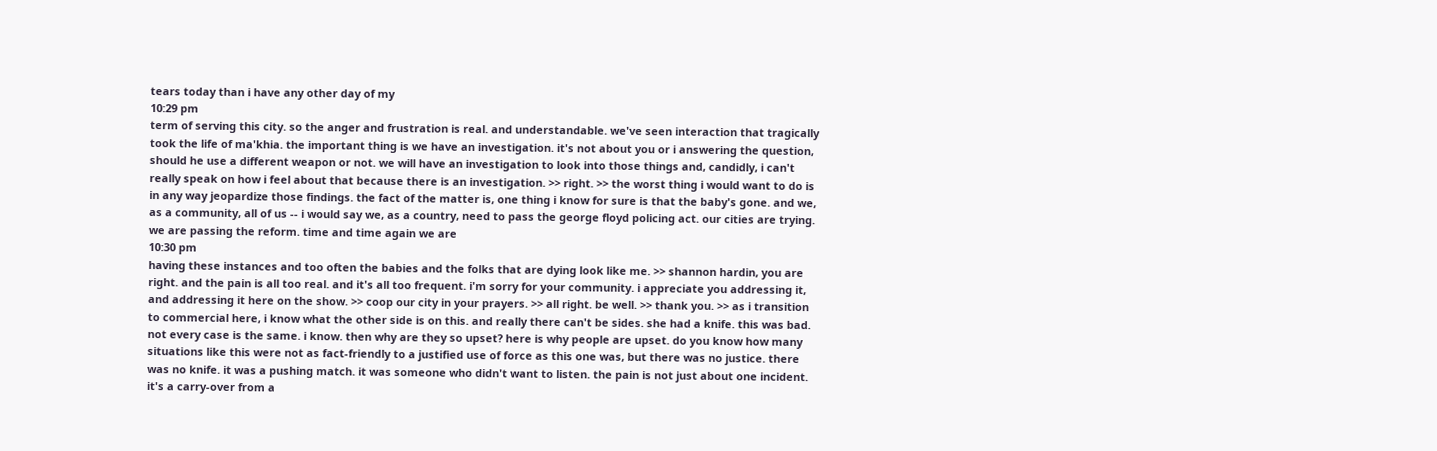tears today than i have any other day of my
10:29 pm
term of serving this city. so the anger and frustration is real. and understandable. we've seen interaction that tragically took the life of ma'khia. the important thing is we have an investigation. it's not about you or i answering the question, should he use a different weapon or not. we will have an investigation to look into those things and, candidly, i can't really speak on how i feel about that because there is an investigation. >> right. >> the worst thing i would want to do is in any way jeopardize those findings. the fact of the matter is, one thing i know for sure is that the baby's gone. and we, as a community, all of us -- i would say we, as a country, need to pass the george floyd policing act. our cities are trying. we are passing the reform. time and time again we are
10:30 pm
having these instances and too often the babies and the folks that are dying look like me. >> shannon hardin, you are right. and the pain is all too real. and it's all too frequent. i'm sorry for your community. i appreciate you addressing it, and addressing it here on the show. >> coop our city in your prayers. >> all right. be well. >> thank you. >> as i transition to commercial here, i know what the other side is on this. and really there can't be sides. she had a knife. this was bad. not every case is the same. i know. then why are they so upset? here is why people are upset. do you know how many situations like this were not as fact-friendly to a justified use of force as this one was, but there was no justice. there was no knife. it was a pushing match. it was someone who didn't want to listen. the pain is not just about one incident. it's a carry-over from a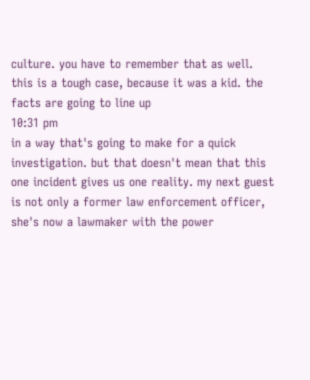culture. you have to remember that as well. this is a tough case, because it was a kid. the facts are going to line up
10:31 pm
in a way that's going to make for a quick investigation. but that doesn't mean that this one incident gives us one reality. my next guest is not only a former law enforcement officer, she's now a lawmaker with the power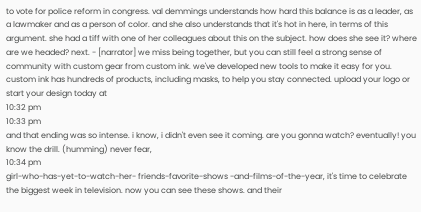to vote for police reform in congress. val demmings understands how hard this balance is as a leader, as a lawmaker and as a person of color. and she also understands that it's hot in here, in terms of this argument. she had a tiff with one of her colleagues about this on the subject. how does she see it? where are we headed? next. - [narrator] we miss being together, but you can still feel a strong sense of community with custom gear from custom ink. we've developed new tools to make it easy for you. custom ink has hundreds of products, including masks, to help you stay connected. upload your logo or start your design today at
10:32 pm
10:33 pm
and that ending was so intense. i know, i didn't even see it coming. are you gonna watch? eventually! you know the drill. (humming) never fear,
10:34 pm
girl-who-has-yet-to-watch-her- friends-favorite-shows -and-films-of-the-year, it's time to celebrate the biggest week in television. now you can see these shows. and their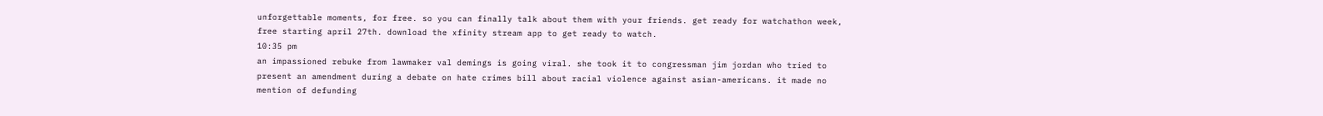unforgettable moments, for free. so you can finally talk about them with your friends. get ready for watchathon week, free starting april 27th. download the xfinity stream app to get ready to watch.
10:35 pm
an impassioned rebuke from lawmaker val demings is going viral. she took it to congressman jim jordan who tried to present an amendment during a debate on hate crimes bill about racial violence against asian-americans. it made no mention of defunding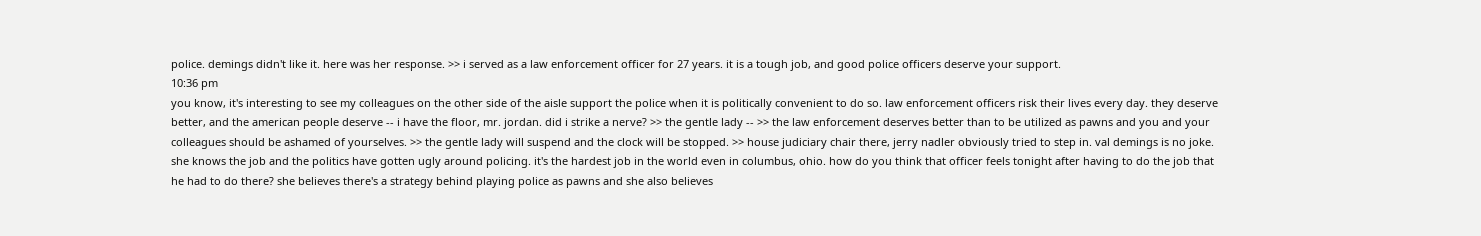police. demings didn't like it. here was her response. >> i served as a law enforcement officer for 27 years. it is a tough job, and good police officers deserve your support.
10:36 pm
you know, it's interesting to see my colleagues on the other side of the aisle support the police when it is politically convenient to do so. law enforcement officers risk their lives every day. they deserve better, and the american people deserve -- i have the floor, mr. jordan. did i strike a nerve? >> the gentle lady -- >> the law enforcement deserves better than to be utilized as pawns and you and your colleagues should be ashamed of yourselves. >> the gentle lady will suspend and the clock will be stopped. >> house judiciary chair there, jerry nadler obviously tried to step in. val demings is no joke. she knows the job and the politics have gotten ugly around policing. it's the hardest job in the world even in columbus, ohio. how do you think that officer feels tonight after having to do the job that he had to do there? she believes there's a strategy behind playing police as pawns and she also believes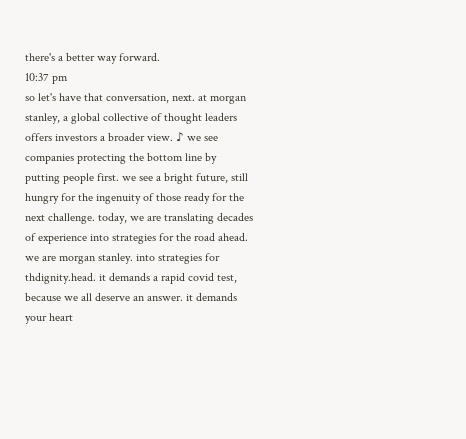there's a better way forward.
10:37 pm
so let's have that conversation, next. at morgan stanley, a global collective of thought leaders offers investors a broader view. ♪ we see companies protecting the bottom line by putting people first. we see a bright future, still hungry for the ingenuity of those ready for the next challenge. today, we are translating decades of experience into strategies for the road ahead. we are morgan stanley. into strategies for thdignity.head. it demands a rapid covid test, because we all deserve an answer. it demands your heart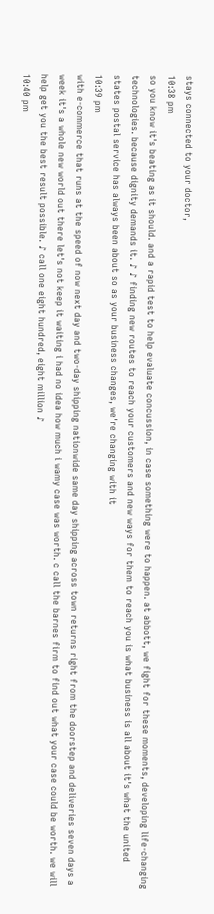stays connected to your doctor,
10:38 pm
so you know it's beating as it should. and a rapid test to help evaluate concussion, in case something were to happen. at abbott, we fight for these moments, developing life-changing technologies. because dignity demands it. ♪ ♪ finding new routes to reach your customers and new ways for them to reach you is what business is all about it's what the united states postal service has always been about so as your business changes, we're changing with it
10:39 pm
with e-commerce that runs at the speed of now next day and two-day shipping nationwide same day shipping across town returns right from the doorstep and deliveries seven days a week it's a whole new world out there let's not keep it waiting i had no idea how much i wamy case was worth. c call the barnes firm to find out what your case could be worth. we will help get you the best result possible. ♪ call one eight hundred, eight million ♪
10:40 pm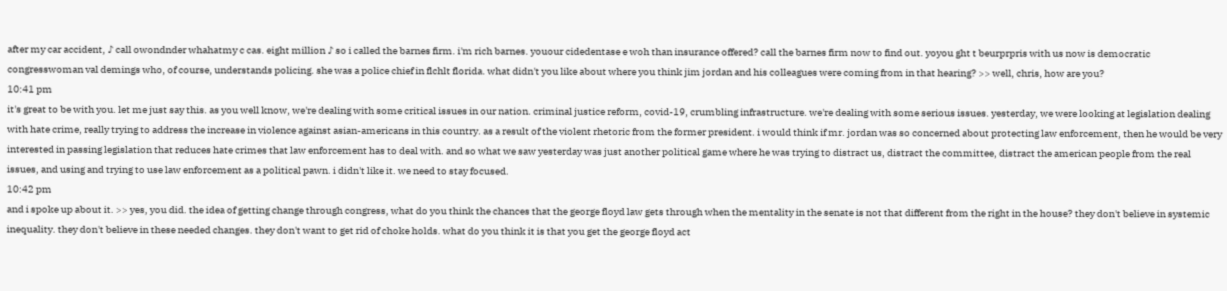after my car accident, ♪ call owondnder whahatmy c cas. eight million ♪ so i called the barnes firm. i'm rich barnes. youour cidedentase e woh than insurance offered? call the barnes firm now to find out. yoyou ght t beurprpris with us now is democratic congresswoman val demings who, of course, understands policing. she was a police chief in flchlt florida. what didn't you like about where you think jim jordan and his colleagues were coming from in that hearing? >> well, chris, how are you?
10:41 pm
it's great to be with you. let me just say this. as you well know, we're dealing with some critical issues in our nation. criminal justice reform, covid-19, crumbling infrastructure. we're dealing with some serious issues. yesterday, we were looking at legislation dealing with hate crime, really trying to address the increase in violence against asian-americans in this country. as a result of the violent rhetoric from the former president. i would think if mr. jordan was so concerned about protecting law enforcement, then he would be very interested in passing legislation that reduces hate crimes that law enforcement has to deal with. and so what we saw yesterday was just another political game where he was trying to distract us, distract the committee, distract the american people from the real issues, and using and trying to use law enforcement as a political pawn. i didn't like it. we need to stay focused.
10:42 pm
and i spoke up about it. >> yes, you did. the idea of getting change through congress, what do you think the chances that the george floyd law gets through when the mentality in the senate is not that different from the right in the house? they don't believe in systemic inequality. they don't believe in these needed changes. they don't want to get rid of choke holds. what do you think it is that you get the george floyd act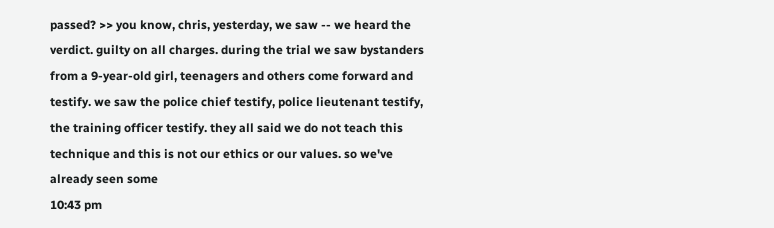passed? >> you know, chris, yesterday, we saw -- we heard the verdict. guilty on all charges. during the trial we saw bystanders from a 9-year-old girl, teenagers and others come forward and testify. we saw the police chief testify, police lieutenant testify, the training officer testify. they all said we do not teach this technique and this is not our ethics or our values. so we've already seen some
10:43 pm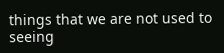things that we are not used to seeing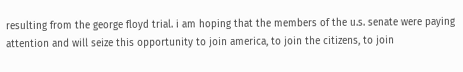resulting from the george floyd trial. i am hoping that the members of the u.s. senate were paying attention and will seize this opportunity to join america, to join the citizens, to join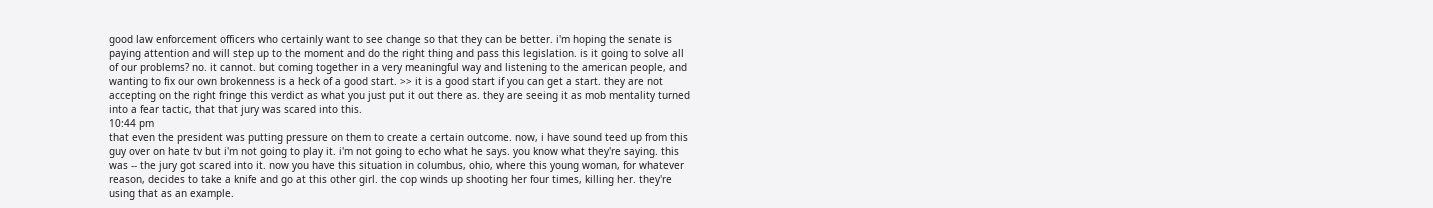good law enforcement officers who certainly want to see change so that they can be better. i'm hoping the senate is paying attention and will step up to the moment and do the right thing and pass this legislation. is it going to solve all of our problems? no. it cannot. but coming together in a very meaningful way and listening to the american people, and wanting to fix our own brokenness is a heck of a good start. >> it is a good start if you can get a start. they are not accepting on the right fringe this verdict as what you just put it out there as. they are seeing it as mob mentality turned into a fear tactic, that that jury was scared into this.
10:44 pm
that even the president was putting pressure on them to create a certain outcome. now, i have sound teed up from this guy over on hate tv but i'm not going to play it. i'm not going to echo what he says. you know what they're saying. this was -- the jury got scared into it. now you have this situation in columbus, ohio, where this young woman, for whatever reason, decides to take a knife and go at this other girl. the cop winds up shooting her four times, killing her. they're using that as an example.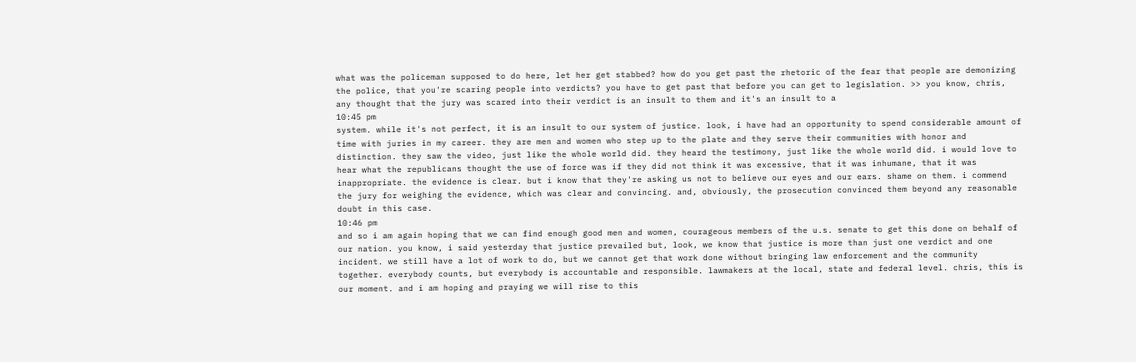what was the policeman supposed to do here, let her get stabbed? how do you get past the rhetoric of the fear that people are demonizing the police, that you're scaring people into verdicts? you have to get past that before you can get to legislation. >> you know, chris, any thought that the jury was scared into their verdict is an insult to them and it's an insult to a
10:45 pm
system. while it's not perfect, it is an insult to our system of justice. look, i have had an opportunity to spend considerable amount of time with juries in my career. they are men and women who step up to the plate and they serve their communities with honor and distinction. they saw the video, just like the whole world did. they heard the testimony, just like the whole world did. i would love to hear what the republicans thought the use of force was if they did not think it was excessive, that it was inhumane, that it was inappropriate. the evidence is clear. but i know that they're asking us not to believe our eyes and our ears. shame on them. i commend the jury for weighing the evidence, which was clear and convincing. and, obviously, the prosecution convinced them beyond any reasonable doubt in this case.
10:46 pm
and so i am again hoping that we can find enough good men and women, courageous members of the u.s. senate to get this done on behalf of our nation. you know, i said yesterday that justice prevailed but, look, we know that justice is more than just one verdict and one incident. we still have a lot of work to do, but we cannot get that work done without bringing law enforcement and the community together. everybody counts, but everybody is accountable and responsible. lawmakers at the local, state and federal level. chris, this is our moment. and i am hoping and praying we will rise to this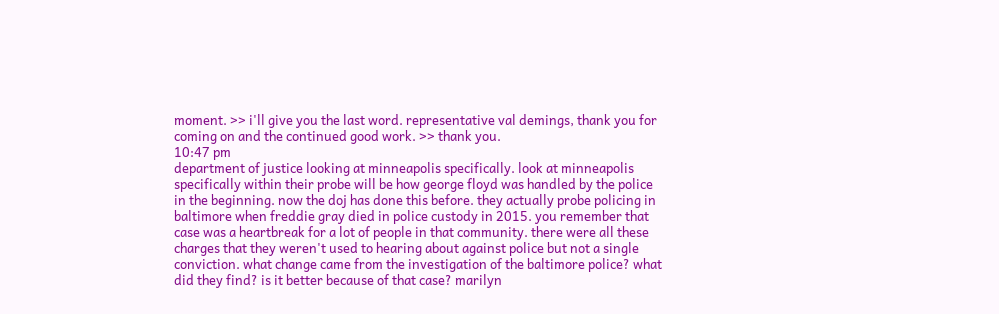moment. >> i'll give you the last word. representative val demings, thank you for coming on and the continued good work. >> thank you.
10:47 pm
department of justice looking at minneapolis specifically. look at minneapolis specifically within their probe will be how george floyd was handled by the police in the beginning. now the doj has done this before. they actually probe policing in baltimore when freddie gray died in police custody in 2015. you remember that case was a heartbreak for a lot of people in that community. there were all these charges that they weren't used to hearing about against police but not a single conviction. what change came from the investigation of the baltimore police? what did they find? is it better because of that case? marilyn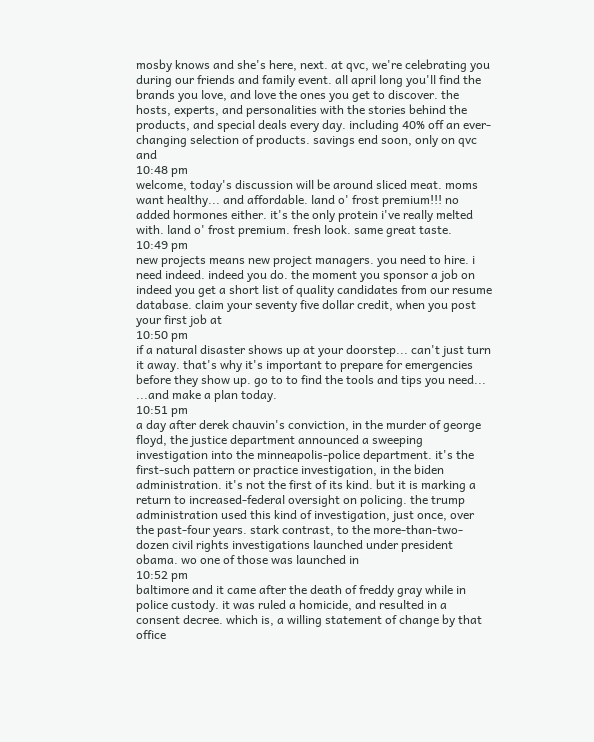mosby knows and she's here, next. at qvc, we're celebrating you during our friends and family event. all april long you'll find the brands you love, and love the ones you get to discover. the hosts, experts, and personalities with the stories behind the products, and special deals every day. including 40% off an ever-changing selection of products. savings end soon, only on qvc and
10:48 pm
welcome, today's discussion will be around sliced meat. moms want healthy... and affordable. land o' frost premium!!! no added hormones either. it's the only protein i've really melted with. land o' frost premium. fresh look. same great taste.
10:49 pm
new projects means new project managers. you need to hire. i need indeed. indeed you do. the moment you sponsor a job on indeed you get a short list of quality candidates from our resume database. claim your seventy five dollar credit, when you post your first job at
10:50 pm
if a natural disaster shows up at your doorstep... can't just turn it away. that's why it's important to prepare for emergencies before they show up. go to to find the tools and tips you need... ...and make a plan today.
10:51 pm
a day after derek chauvin's conviction, in the murder of george floyd, the justice department announced a sweeping investigation into the minneapolis-police department. it's the first-such pattern or practice investigation, in the biden administration. it's not the first of its kind. but it is marking a return to increased-federal oversight on policing. the trump administration used this kind of investigation, just once, over the past-four years. stark contrast, to the more-than-two-dozen civil rights investigations launched under president obama. wo one of those was launched in
10:52 pm
baltimore and it came after the death of freddy gray while in police custody. it was ruled a homicide, and resulted in a consent decree. which is, a willing statement of change by that office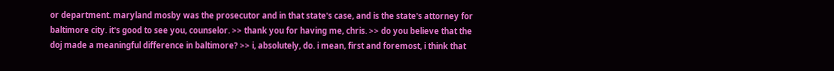or department. maryland mosby was the prosecutor and in that state's case, and is the state's attorney for baltimore city. it's good to see you, counselor. >> thank you for having me, chris. >> do you believe that the doj made a meaningful difference in baltimore? >> i, absolutely, do. i mean, first and foremost, i think that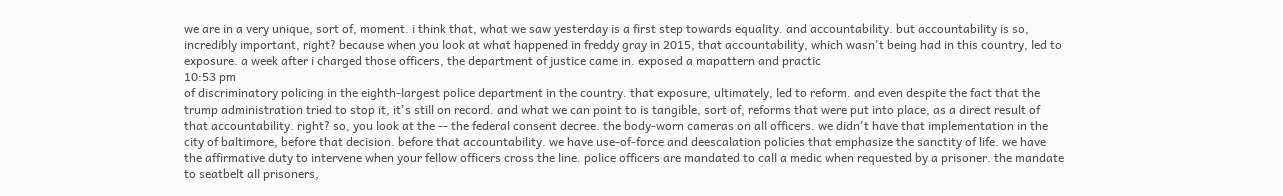we are in a very unique, sort of, moment. i think that, what we saw yesterday is a first step towards equality. and accountability. but accountability is so, incredibly important, right? because when you look at what happened in freddy gray in 2015, that accountability, which wasn't being had in this country, led to exposure. a week after i charged those officers, the department of justice came in. exposed a mapattern and practic
10:53 pm
of discriminatory policing in the eighth-largest police department in the country. that exposure, ultimately, led to reform. and even despite the fact that the trump administration tried to stop it, it's still on record. and what we can point to is tangible, sort of, reforms that were put into place, as a direct result of that accountability. right? so, you look at the -- the federal consent decree. the body-worn cameras on all officers. we didn't have that implementation in the city of baltimore, before that decision. before that accountability. we have use-of-force and deescalation policies that emphasize the sanctity of life. we have the affirmative duty to intervene when your fellow officers cross the line. police officers are mandated to call a medic when requested by a prisoner. the mandate to seatbelt all prisoners,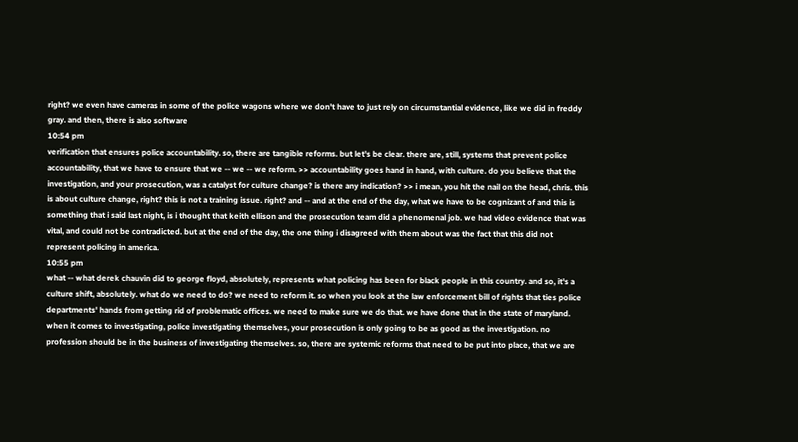right? we even have cameras in some of the police wagons where we don't have to just rely on circumstantial evidence, like we did in freddy gray. and then, there is also software
10:54 pm
verification that ensures police accountability. so, there are tangible reforms. but let's be clear. there are, still, systems that prevent police accountability, that we have to ensure that we -- we -- we reform. >> accountability goes hand in hand, with culture. do you believe that the investigation, and your prosecution, was a catalyst for culture change? is there any indication? >> i mean, you hit the nail on the head, chris. this is about culture change, right? this is not a training issue. right? and -- and at the end of the day, what we have to be cognizant of and this is something that i said last night, is i thought that keith ellison and the prosecution team did a phenomenal job. we had video evidence that was vital, and could not be contradicted. but at the end of the day, the one thing i disagreed with them about was the fact that this did not represent policing in america.
10:55 pm
what -- what derek chauvin did to george floyd, absolutely, represents what policing has been for black people in this country. and so, it's a culture shift, absolutely. what do we need to do? we need to reform it. so when you look at the law enforcement bill of rights that ties police departments' hands from getting rid of problematic offices. we need to make sure we do that. we have done that in the state of maryland. when it comes to investigating, police investigating themselves, your prosecution is only going to be as good as the investigation. no profession should be in the business of investigating themselves. so, there are systemic reforms that need to be put into place, that we are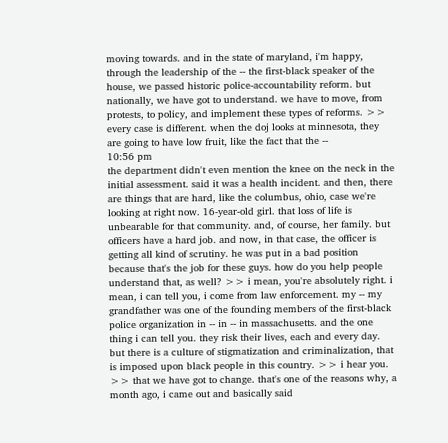moving towards. and in the state of maryland, i'm happy, through the leadership of the -- the first-black speaker of the house, we passed historic police-accountability reform. but nationally, we have got to understand. we have to move, from protests, to policy, and implement these types of reforms. >> every case is different. when the doj looks at minnesota, they are going to have low fruit, like the fact that the --
10:56 pm
the department didn't even mention the knee on the neck in the initial assessment. said it was a health incident. and then, there are things that are hard, like the columbus, ohio, case we're looking at right now. 16-year-old girl. that loss of life is unbearable for that community. and, of course, her family. but officers have a hard job. and now, in that case, the officer is getting all kind of scrutiny. he was put in a bad position because that's the job for these guys. how do you help people understand that, as well? >> i mean, you're absolutely right. i mean, i can tell you, i come from law enforcement. my -- my grandfather was one of the founding members of the first-black police organization in -- in -- in massachusetts. and the one thing i can tell you. they risk their lives, each and every day. but there is a culture of stigmatization and criminalization, that is imposed upon black people in this country. >> i hear you. >> that we have got to change. that's one of the reasons why, a month ago, i came out and basically said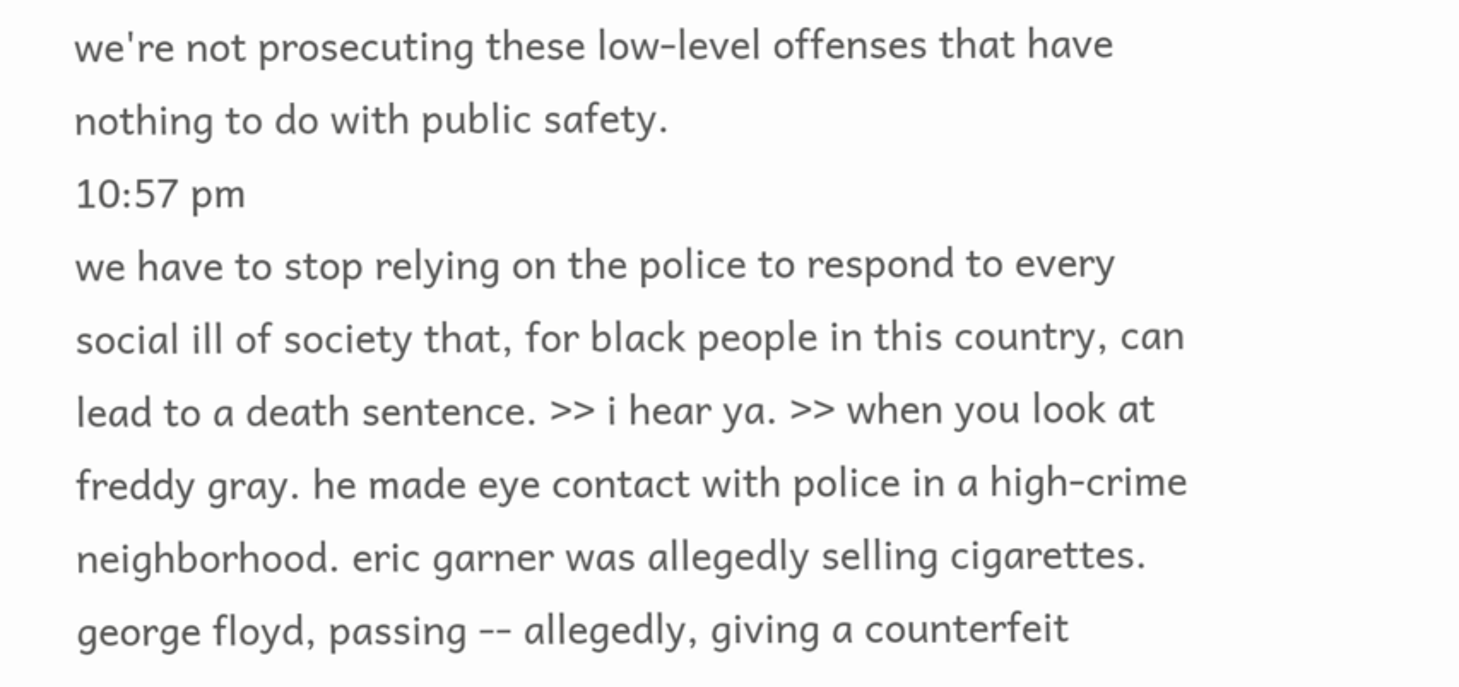we're not prosecuting these low-level offenses that have nothing to do with public safety.
10:57 pm
we have to stop relying on the police to respond to every social ill of society that, for black people in this country, can lead to a death sentence. >> i hear ya. >> when you look at freddy gray. he made eye contact with police in a high-crime neighborhood. eric garner was allegedly selling cigarettes. george floyd, passing -- allegedly, giving a counterfeit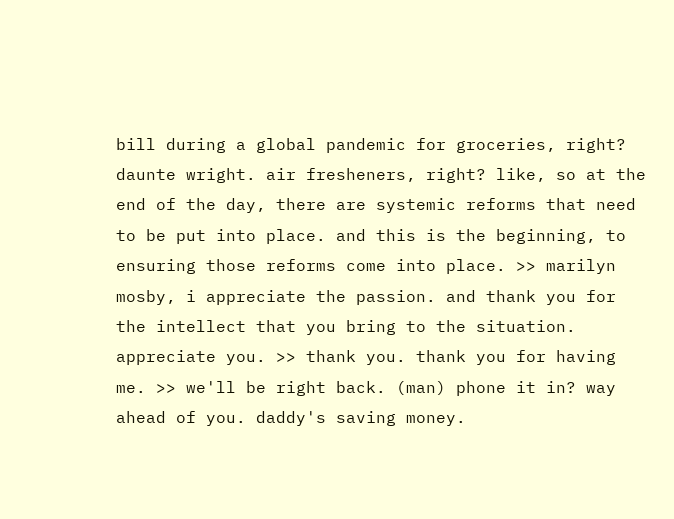bill during a global pandemic for groceries, right? daunte wright. air fresheners, right? like, so at the end of the day, there are systemic reforms that need to be put into place. and this is the beginning, to ensuring those reforms come into place. >> marilyn mosby, i appreciate the passion. and thank you for the intellect that you bring to the situation. appreciate you. >> thank you. thank you for having me. >> we'll be right back. (man) phone it in? way ahead of you. daddy's saving money.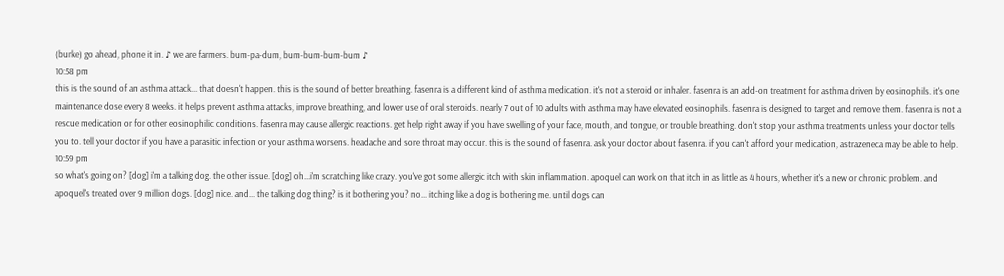(burke) go ahead, phone it in. ♪ we are farmers. bum-pa-dum, bum-bum-bum-bum ♪
10:58 pm
this is the sound of an asthma attack... that doesn't happen. this is the sound of better breathing. fasenra is a different kind of asthma medication. it's not a steroid or inhaler. fasenra is an add-on treatment for asthma driven by eosinophils. it's one maintenance dose every 8 weeks. it helps prevent asthma attacks, improve breathing, and lower use of oral steroids. nearly 7 out of 10 adults with asthma may have elevated eosinophils. fasenra is designed to target and remove them. fasenra is not a rescue medication or for other eosinophilic conditions. fasenra may cause allergic reactions. get help right away if you have swelling of your face, mouth, and tongue, or trouble breathing. don't stop your asthma treatments unless your doctor tells you to. tell your doctor if you have a parasitic infection or your asthma worsens. headache and sore throat may occur. this is the sound of fasenra. ask your doctor about fasenra. if you can't afford your medication, astrazeneca may be able to help.
10:59 pm
so what's going on? [dog] i'm a talking dog. the other issue. [dog] oh...i'm scratching like crazy. you've got some allergic itch with skin inflammation. apoquel can work on that itch in as little as 4 hours, whether it's a new or chronic problem. and apoquel's treated over 9 million dogs. [dog] nice. and... the talking dog thing? is it bothering you? no... itching like a dog is bothering me. until dogs can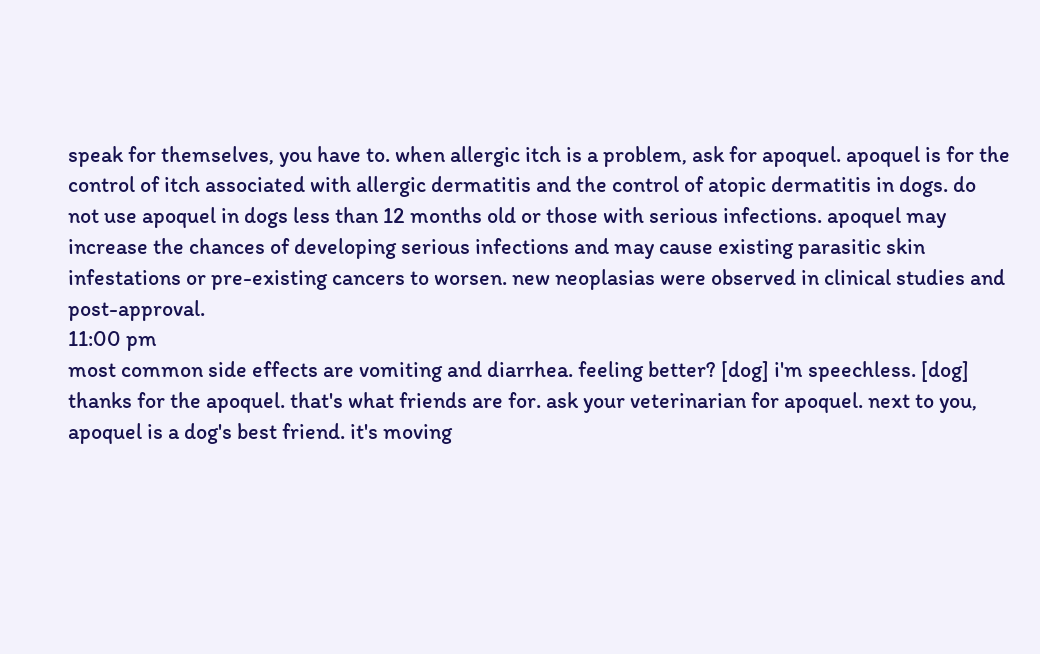speak for themselves, you have to. when allergic itch is a problem, ask for apoquel. apoquel is for the control of itch associated with allergic dermatitis and the control of atopic dermatitis in dogs. do not use apoquel in dogs less than 12 months old or those with serious infections. apoquel may increase the chances of developing serious infections and may cause existing parasitic skin infestations or pre-existing cancers to worsen. new neoplasias were observed in clinical studies and post-approval.
11:00 pm
most common side effects are vomiting and diarrhea. feeling better? [dog] i'm speechless. [dog] thanks for the apoquel. that's what friends are for. ask your veterinarian for apoquel. next to you, apoquel is a dog's best friend. it's moving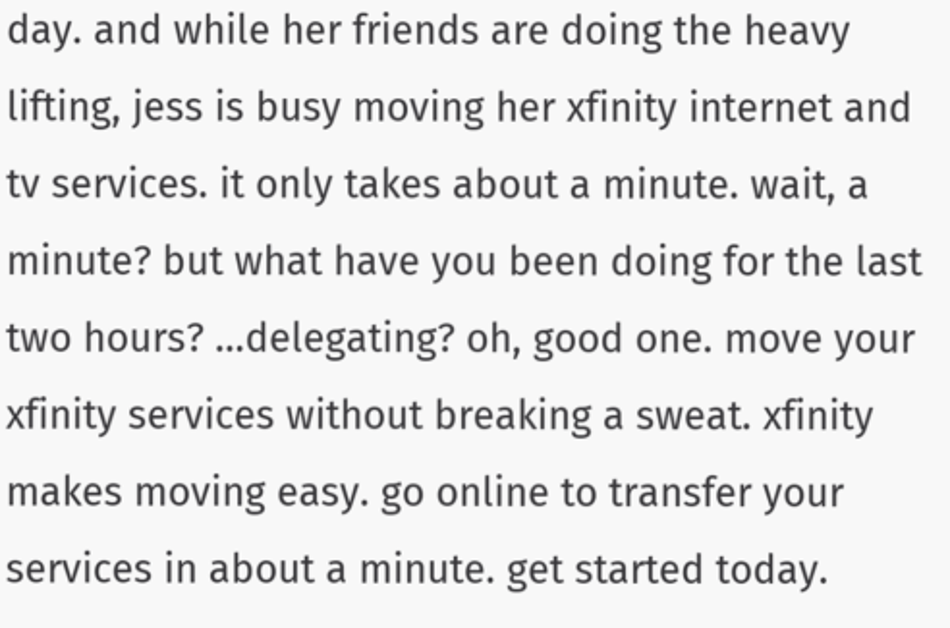day. and while her friends are doing the heavy lifting, jess is busy moving her xfinity internet and tv services. it only takes about a minute. wait, a minute? but what have you been doing for the last two hours? ...delegating? oh, good one. move your xfinity services without breaking a sweat. xfinity makes moving easy. go online to transfer your services in about a minute. get started today.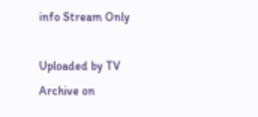info Stream Only

Uploaded by TV Archive on